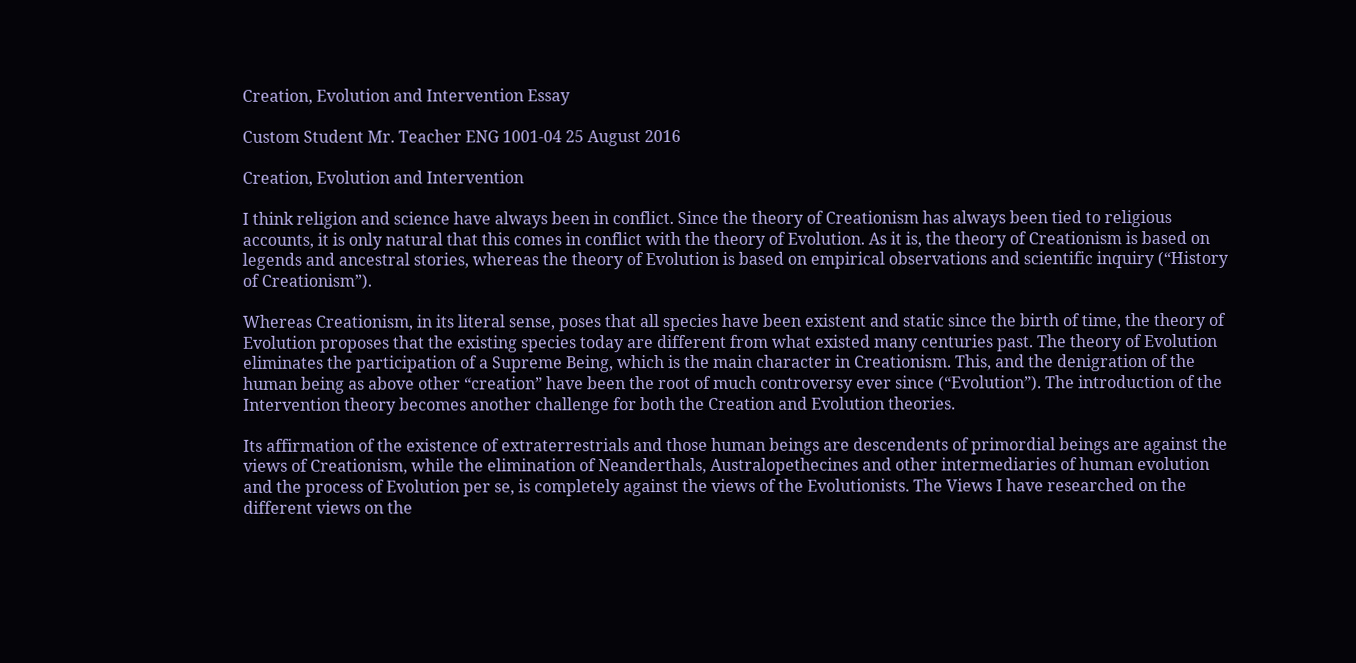Creation, Evolution and Intervention Essay

Custom Student Mr. Teacher ENG 1001-04 25 August 2016

Creation, Evolution and Intervention

I think religion and science have always been in conflict. Since the theory of Creationism has always been tied to religious accounts, it is only natural that this comes in conflict with the theory of Evolution. As it is, the theory of Creationism is based on legends and ancestral stories, whereas the theory of Evolution is based on empirical observations and scientific inquiry (“History of Creationism”).

Whereas Creationism, in its literal sense, poses that all species have been existent and static since the birth of time, the theory of Evolution proposes that the existing species today are different from what existed many centuries past. The theory of Evolution eliminates the participation of a Supreme Being, which is the main character in Creationism. This, and the denigration of the human being as above other “creation” have been the root of much controversy ever since (“Evolution”). The introduction of the Intervention theory becomes another challenge for both the Creation and Evolution theories.

Its affirmation of the existence of extraterrestrials and those human beings are descendents of primordial beings are against the views of Creationism, while the elimination of Neanderthals, Australopethecines and other intermediaries of human evolution and the process of Evolution per se, is completely against the views of the Evolutionists. The Views I have researched on the different views on the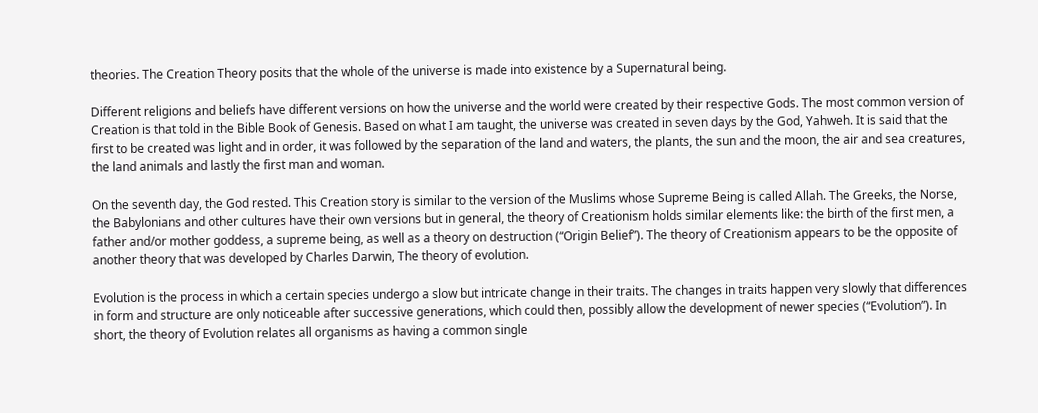theories. The Creation Theory posits that the whole of the universe is made into existence by a Supernatural being.

Different religions and beliefs have different versions on how the universe and the world were created by their respective Gods. The most common version of Creation is that told in the Bible Book of Genesis. Based on what I am taught, the universe was created in seven days by the God, Yahweh. It is said that the first to be created was light and in order, it was followed by the separation of the land and waters, the plants, the sun and the moon, the air and sea creatures, the land animals and lastly the first man and woman.

On the seventh day, the God rested. This Creation story is similar to the version of the Muslims whose Supreme Being is called Allah. The Greeks, the Norse, the Babylonians and other cultures have their own versions but in general, the theory of Creationism holds similar elements like: the birth of the first men, a father and/or mother goddess, a supreme being, as well as a theory on destruction (“Origin Belief”). The theory of Creationism appears to be the opposite of another theory that was developed by Charles Darwin, The theory of evolution.

Evolution is the process in which a certain species undergo a slow but intricate change in their traits. The changes in traits happen very slowly that differences in form and structure are only noticeable after successive generations, which could then, possibly allow the development of newer species (“Evolution”). In short, the theory of Evolution relates all organisms as having a common single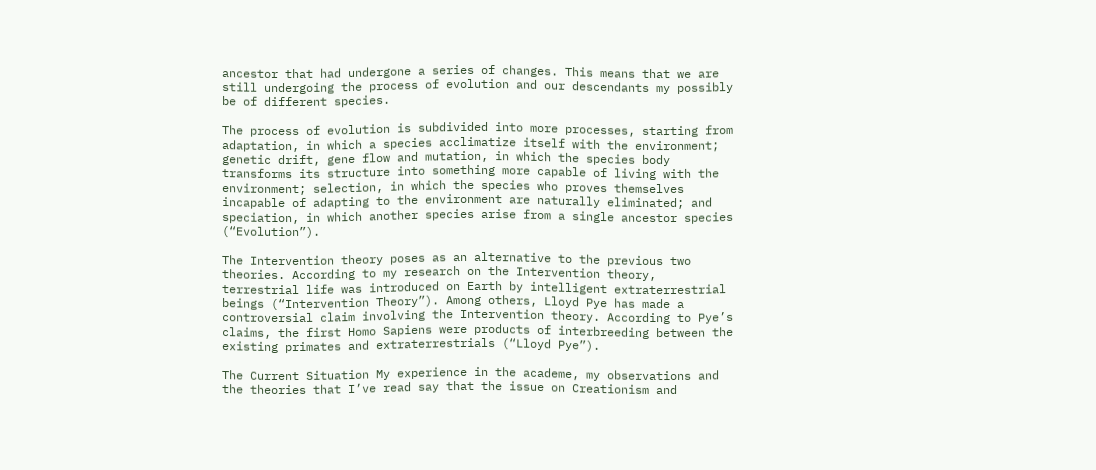ancestor that had undergone a series of changes. This means that we are still undergoing the process of evolution and our descendants my possibly be of different species.

The process of evolution is subdivided into more processes, starting from adaptation, in which a species acclimatize itself with the environment; genetic drift, gene flow and mutation, in which the species body transforms its structure into something more capable of living with the environment; selection, in which the species who proves themselves incapable of adapting to the environment are naturally eliminated; and speciation, in which another species arise from a single ancestor species (“Evolution”).

The Intervention theory poses as an alternative to the previous two theories. According to my research on the Intervention theory, terrestrial life was introduced on Earth by intelligent extraterrestrial beings (“Intervention Theory”). Among others, Lloyd Pye has made a controversial claim involving the Intervention theory. According to Pye’s claims, the first Homo Sapiens were products of interbreeding between the existing primates and extraterrestrials (“Lloyd Pye”).

The Current Situation My experience in the academe, my observations and the theories that I’ve read say that the issue on Creationism and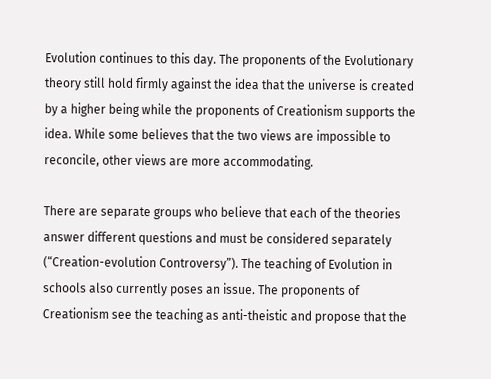Evolution continues to this day. The proponents of the Evolutionary theory still hold firmly against the idea that the universe is created by a higher being while the proponents of Creationism supports the idea. While some believes that the two views are impossible to reconcile, other views are more accommodating.

There are separate groups who believe that each of the theories answer different questions and must be considered separately (“Creation-evolution Controversy”). The teaching of Evolution in schools also currently poses an issue. The proponents of Creationism see the teaching as anti-theistic and propose that the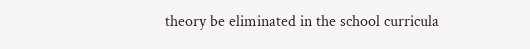theory be eliminated in the school curricula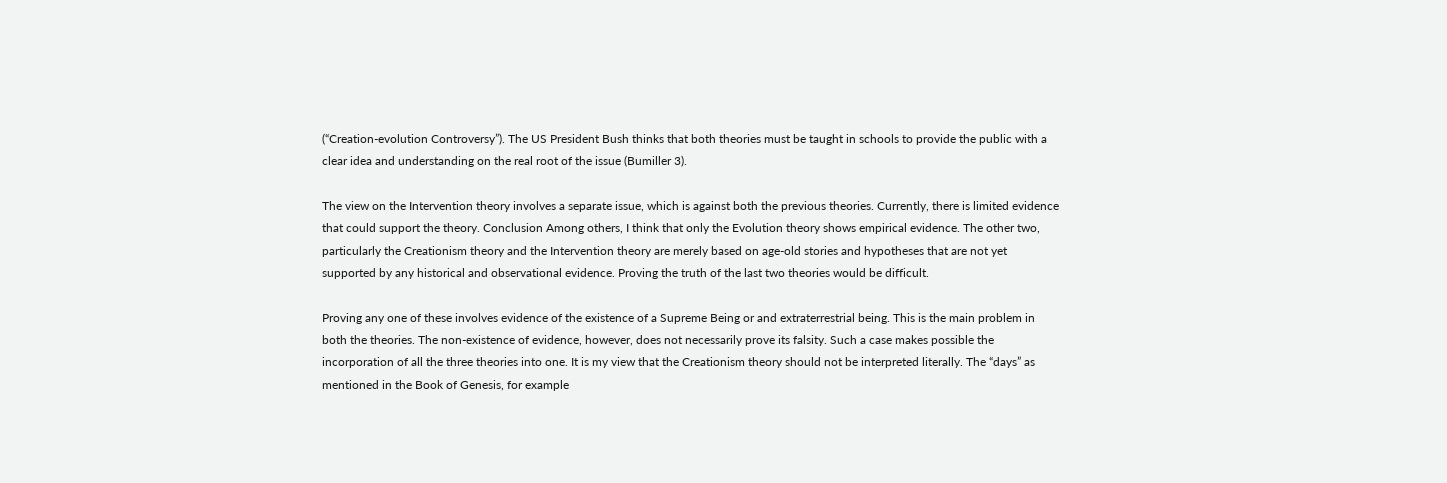(“Creation-evolution Controversy”). The US President Bush thinks that both theories must be taught in schools to provide the public with a clear idea and understanding on the real root of the issue (Bumiller 3).

The view on the Intervention theory involves a separate issue, which is against both the previous theories. Currently, there is limited evidence that could support the theory. Conclusion Among others, I think that only the Evolution theory shows empirical evidence. The other two, particularly the Creationism theory and the Intervention theory are merely based on age-old stories and hypotheses that are not yet supported by any historical and observational evidence. Proving the truth of the last two theories would be difficult.

Proving any one of these involves evidence of the existence of a Supreme Being or and extraterrestrial being. This is the main problem in both the theories. The non-existence of evidence, however, does not necessarily prove its falsity. Such a case makes possible the incorporation of all the three theories into one. It is my view that the Creationism theory should not be interpreted literally. The “days” as mentioned in the Book of Genesis, for example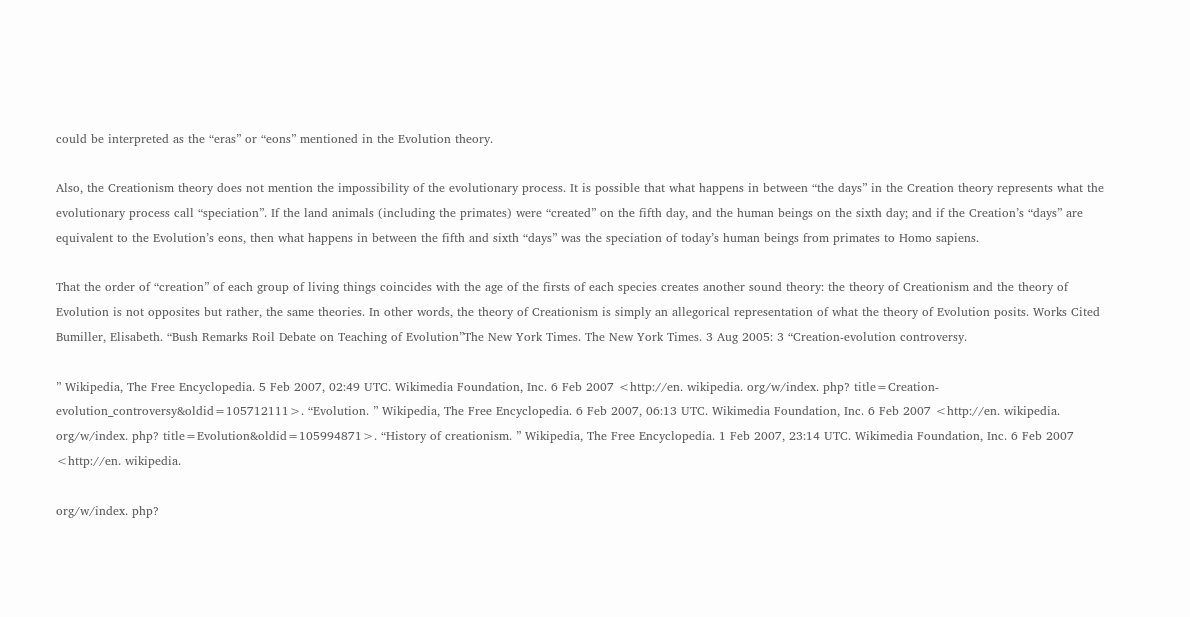could be interpreted as the “eras” or “eons” mentioned in the Evolution theory.

Also, the Creationism theory does not mention the impossibility of the evolutionary process. It is possible that what happens in between “the days” in the Creation theory represents what the evolutionary process call “speciation”. If the land animals (including the primates) were “created” on the fifth day, and the human beings on the sixth day; and if the Creation’s “days” are equivalent to the Evolution’s eons, then what happens in between the fifth and sixth “days” was the speciation of today’s human beings from primates to Homo sapiens.

That the order of “creation” of each group of living things coincides with the age of the firsts of each species creates another sound theory: the theory of Creationism and the theory of Evolution is not opposites but rather, the same theories. In other words, the theory of Creationism is simply an allegorical representation of what the theory of Evolution posits. Works Cited Bumiller, Elisabeth. “Bush Remarks Roil Debate on Teaching of Evolution”The New York Times. The New York Times. 3 Aug 2005: 3 “Creation-evolution controversy.

” Wikipedia, The Free Encyclopedia. 5 Feb 2007, 02:49 UTC. Wikimedia Foundation, Inc. 6 Feb 2007 <http://en. wikipedia. org/w/index. php? title=Creation-evolution_controversy&oldid=105712111>. “Evolution. ” Wikipedia, The Free Encyclopedia. 6 Feb 2007, 06:13 UTC. Wikimedia Foundation, Inc. 6 Feb 2007 <http://en. wikipedia. org/w/index. php? title=Evolution&oldid=105994871>. “History of creationism. ” Wikipedia, The Free Encyclopedia. 1 Feb 2007, 23:14 UTC. Wikimedia Foundation, Inc. 6 Feb 2007 <http://en. wikipedia.

org/w/index. php?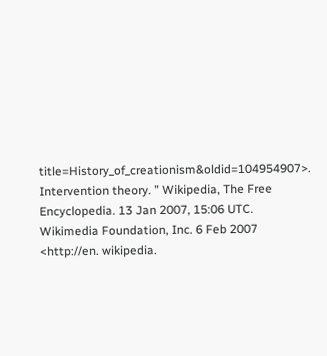title=History_of_creationism&oldid=104954907>. Intervention theory. ” Wikipedia, The Free Encyclopedia. 13 Jan 2007, 15:06 UTC. Wikimedia Foundation, Inc. 6 Feb 2007 <http://en. wikipedia.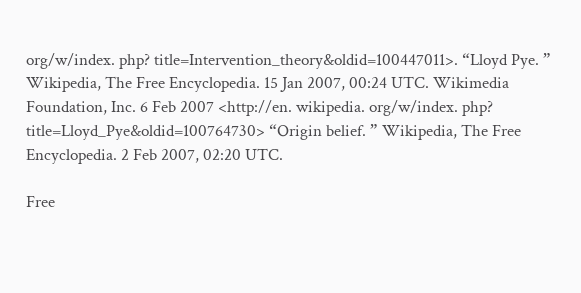org/w/index. php? title=Intervention_theory&oldid=100447011>. “Lloyd Pye. ” Wikipedia, The Free Encyclopedia. 15 Jan 2007, 00:24 UTC. Wikimedia Foundation, Inc. 6 Feb 2007 <http://en. wikipedia. org/w/index. php? title=Lloyd_Pye&oldid=100764730> “Origin belief. ” Wikipedia, The Free Encyclopedia. 2 Feb 2007, 02:20 UTC.

Free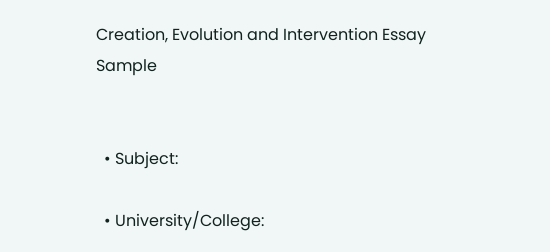Creation, Evolution and Intervention Essay Sample


  • Subject:

  • University/College: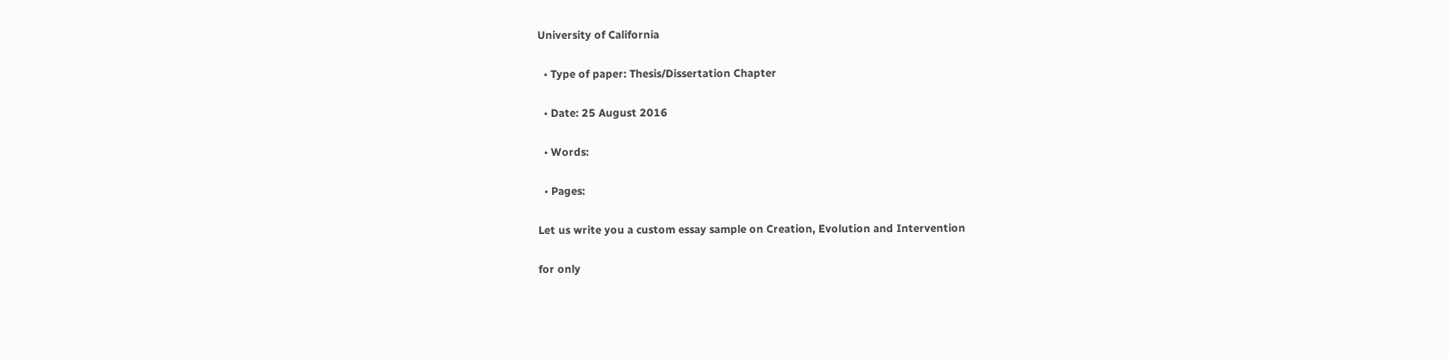University of California

  • Type of paper: Thesis/Dissertation Chapter

  • Date: 25 August 2016

  • Words:

  • Pages:

Let us write you a custom essay sample on Creation, Evolution and Intervention

for only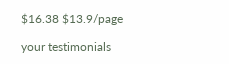$16.38 $13.9/page

your testimonials